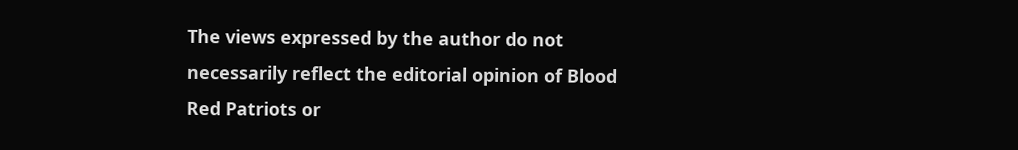The views expressed by the author do not necessarily reflect the editorial opinion of Blood Red Patriots or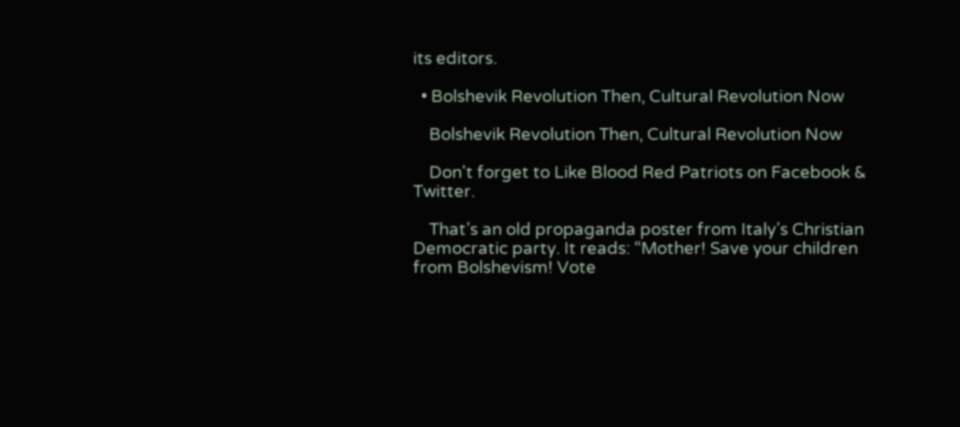its editors.

  • Bolshevik Revolution Then, Cultural Revolution Now

    Bolshevik Revolution Then, Cultural Revolution Now

    Don't forget to Like Blood Red Patriots on Facebook & Twitter.

    That’s an old propaganda poster from Italy’s Christian Democratic party. It reads: “Mother! Save your children from Bolshevism! Vote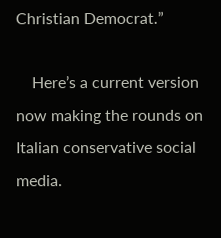Christian Democrat.”

    Here’s a current version now making the rounds on Italian conservative social media.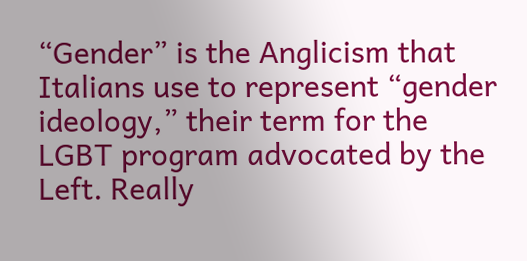“Gender” is the Anglicism that Italians use to represent “gender ideology,” their term for the LGBT program advocated by the Left. Really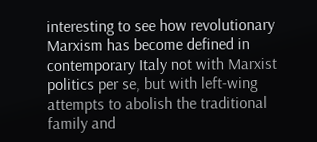interesting to see how revolutionary Marxism has become defined in contemporary Italy not with Marxist politics per se, but with left-wing attempts to abolish the traditional family and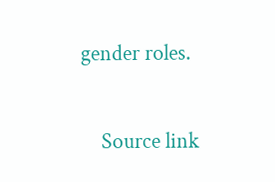gender roles.

    Source link